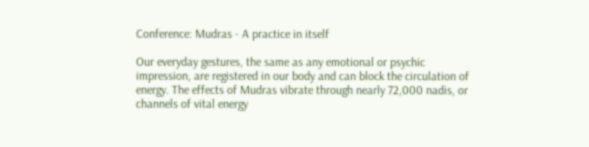Conference: Mudras - A practice in itself

Our everyday gestures, the same as any emotional or psychic impression, are registered in our body and can block the circulation of energy. The effects of Mudras vibrate through nearly 72,000 nadis, or channels of vital energy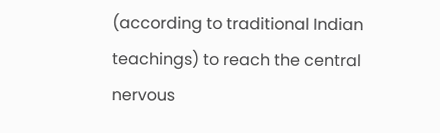(according to traditional Indian teachings) to reach the central nervous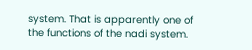system. That is apparently one of the functions of the nadi system.